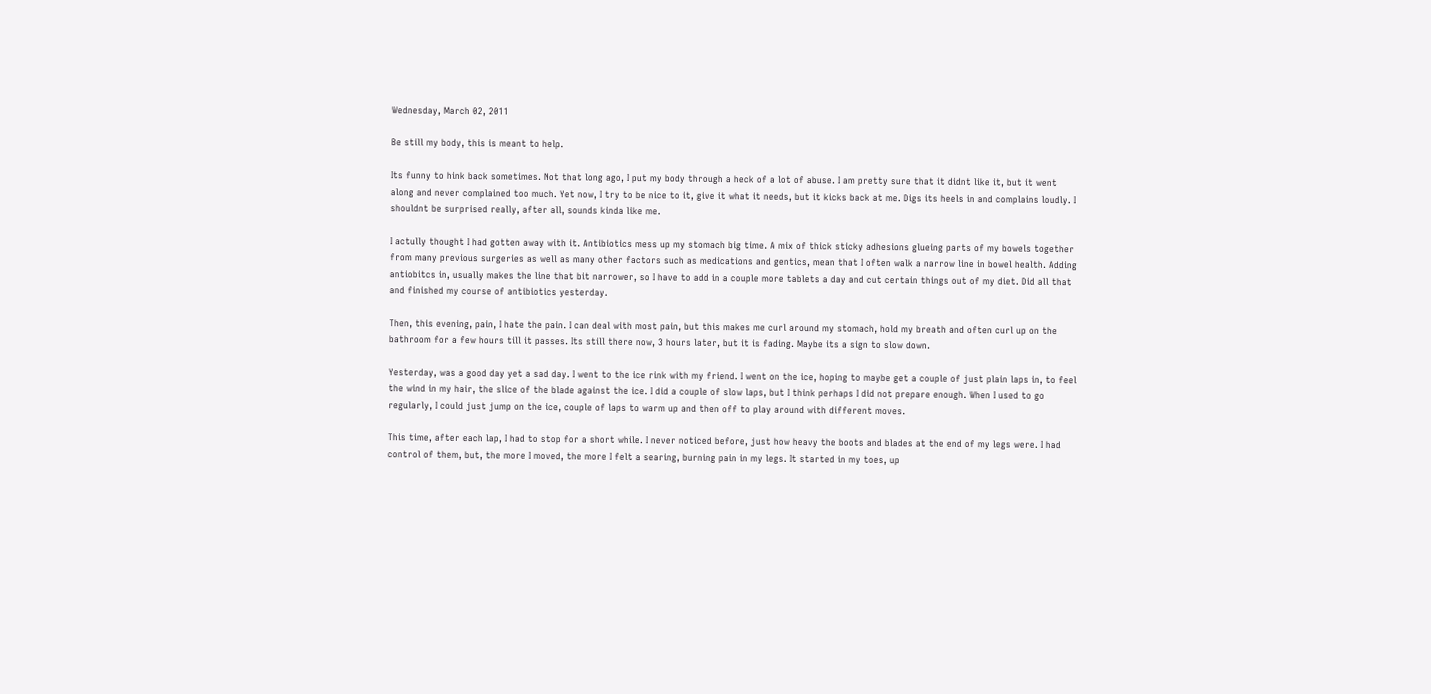Wednesday, March 02, 2011

Be still my body, this is meant to help.

Its funny to hink back sometimes. Not that long ago, I put my body through a heck of a lot of abuse. I am pretty sure that it didnt like it, but it went along and never complained too much. Yet now, I try to be nice to it, give it what it needs, but it kicks back at me. Digs its heels in and complains loudly. I shouldnt be surprised really, after all, sounds kinda like me.

I actully thought I had gotten away with it. Antibiotics mess up my stomach big time. A mix of thick sticky adhesions glueing parts of my bowels together from many previous surgeries as well as many other factors such as medications and gentics, mean that I often walk a narrow line in bowel health. Adding antiobitcs in, usually makes the line that bit narrower, so I have to add in a couple more tablets a day and cut certain things out of my diet. Did all that and finished my course of antibiotics yesterday.

Then, this evening, pain, I hate the pain. I can deal with most pain, but this makes me curl around my stomach, hold my breath and often curl up on the bathroom for a few hours till it passes. Its still there now, 3 hours later, but it is fading. Maybe its a sign to slow down.

Yesterday, was a good day yet a sad day. I went to the ice rink with my friend. I went on the ice, hoping to maybe get a couple of just plain laps in, to feel the wind in my hair, the slice of the blade against the ice. I did a couple of slow laps, but I think perhaps I did not prepare enough. When I used to go regularly, I could just jump on the ice, couple of laps to warm up and then off to play around with different moves.

This time, after each lap, I had to stop for a short while. I never noticed before, just how heavy the boots and blades at the end of my legs were. I had control of them, but, the more I moved, the more I felt a searing, burning pain in my legs. It started in my toes, up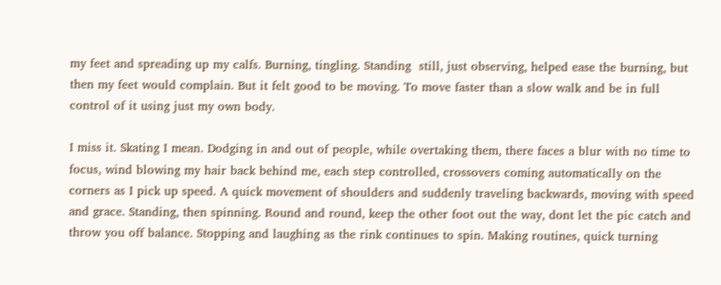my feet and spreading up my calfs. Burning, tingling. Standing  still, just observing, helped ease the burning, but then my feet would complain. But it felt good to be moving. To move faster than a slow walk and be in full control of it using just my own body.

I miss it. Skating I mean. Dodging in and out of people, while overtaking them, there faces a blur with no time to focus, wind blowing my hair back behind me, each step controlled, crossovers coming automatically on the corners as I pick up speed. A quick movement of shoulders and suddenly traveling backwards, moving with speed and grace. Standing, then spinning. Round and round, keep the other foot out the way, dont let the pic catch and throw you off balance. Stopping and laughing as the rink continues to spin. Making routines, quick turning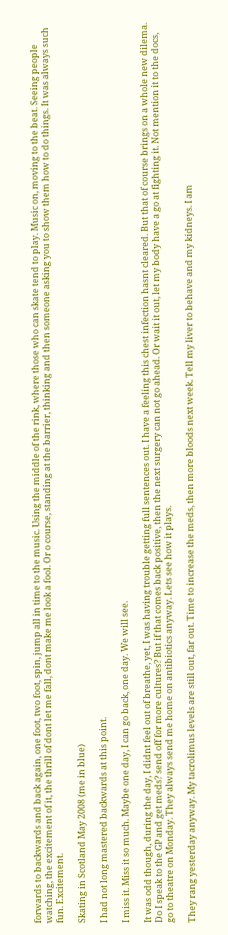forwards to backwards and back again, one foot, two foot, spin, jump all in time to the music. Using the middle of the rink, where those who can skate tend to play. Music on, moving to the beat. Seeing people watching, the excitement of it, the thrill of dont let me fall, dont make me look a fool. Or o course, standing at the barrier, thinking and then someone asking you to show them how to do things. It was always such fun. Excitement.

Skating in Scotland May 2008 (me in blue)

I had not long mastered backwards at this point.

I miss it. Miss it so much. Maybe one day, I can go back, one day. We will see.

It was odd though, during the day, I didnt feel out of breathe, yet, I was having trouble getting full sentences out. I have a feeling this chest infection hasnt cleared. But that of course brings on a whole new dilema. Do I speak to the GP and get meds? send off for more cultures? But if that comes back positive, then the next surgery can not go ahead. Or wait it out, let my body have a go at fighting it. Not mention it to the docs, go to theatre on Monday. They always send me home on antibiotics anyway. Lets see how it plays.

They rang yesterday anyway. My tacrolimus levels are still out, far out. Time to increase the meds, then more bloods next week. Tell my liver to behave and my kidneys. I am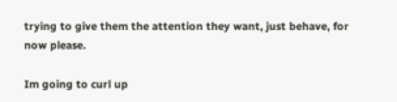trying to give them the attention they want, just behave, for now please.

Im going to curl up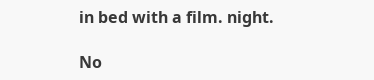in bed with a film. night.

No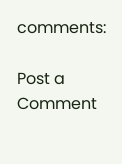comments:

Post a Comment